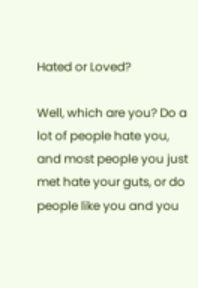Hated or Loved?

Well, which are you? Do a lot of people hate you, and most people you just met hate your guts, or do people like you and you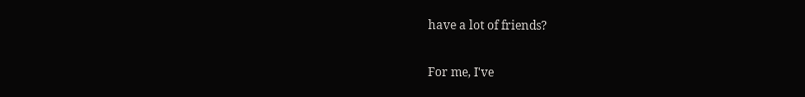have a lot of friends?

For me, I've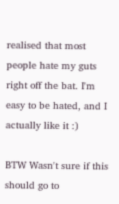realised that most people hate my guts right off the bat. I'm easy to be hated, and I actually like it :)

BTW Wasn't sure if this should go to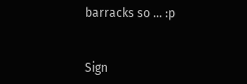barracks so ... :p


Sign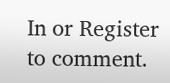In or Register to comment.